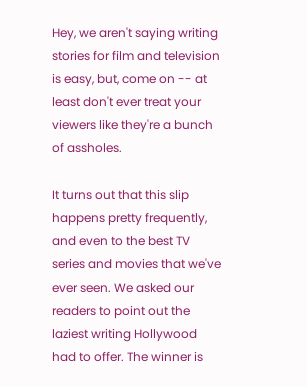Hey, we aren't saying writing stories for film and television is easy, but, come on -- at least don't ever treat your viewers like they're a bunch of assholes.

It turns out that this slip happens pretty frequently, and even to the best TV series and movies that we've ever seen. We asked our readers to point out the laziest writing Hollywood had to offer. The winner is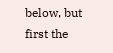below, but first the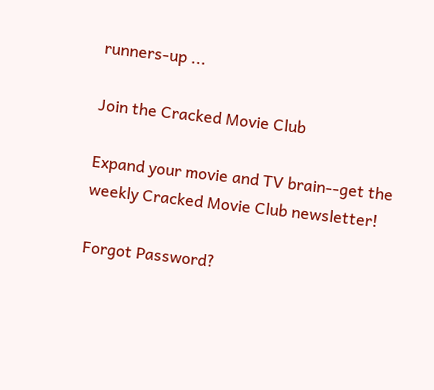runners-up ...

Join the Cracked Movie Club

Expand your movie and TV brain--get the weekly Cracked Movie Club newsletter!

Forgot Password?